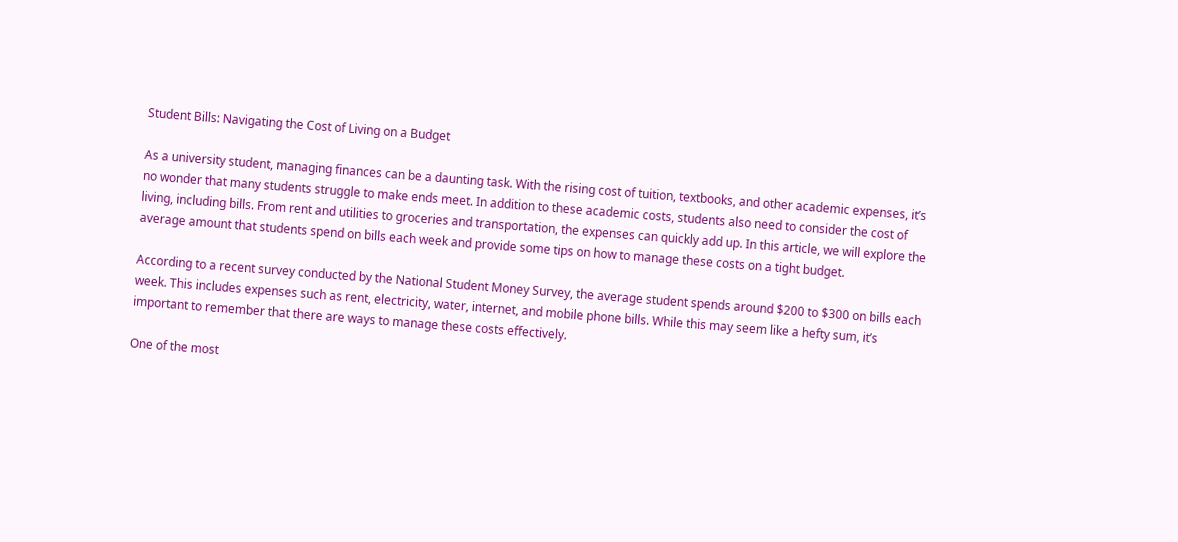Student Bills: Navigating the Cost of Living on a Budget

As a university student, managing finances can be a daunting task. With the rising cost of tuition, textbooks, and other academic expenses, it’s no wonder that many students struggle to make ends meet. In addition to these academic costs, students also need to consider the cost of living, including bills. From rent and utilities to groceries and transportation, the expenses can quickly add up. In this article, we will explore the average amount that students spend on bills each week and provide some tips on how to manage these costs on a tight budget.

According to a recent survey conducted by the National Student Money Survey, the average student spends around $200 to $300 on bills each week. This includes expenses such as rent, electricity, water, internet, and mobile phone bills. While this may seem like a hefty sum, it’s important to remember that there are ways to manage these costs effectively.

One of the most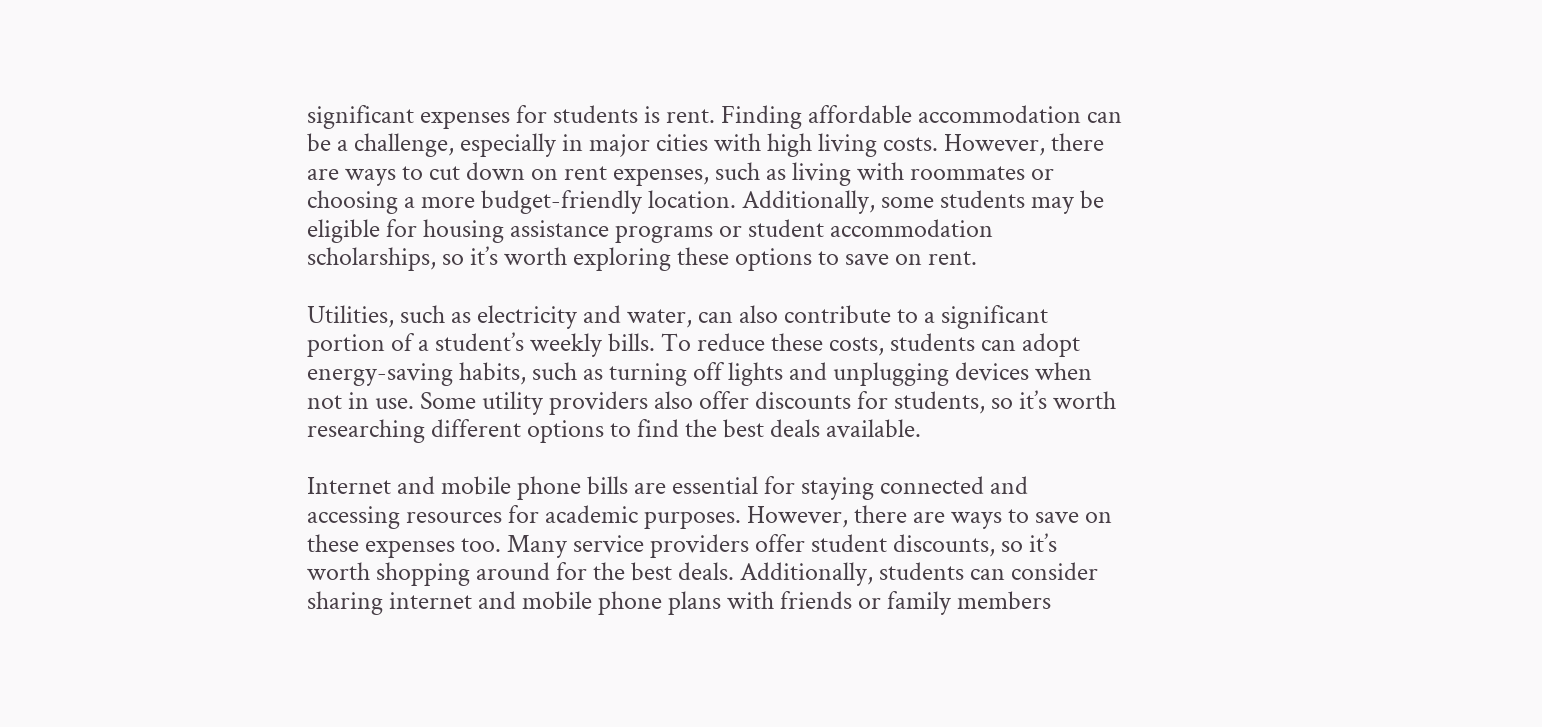significant expenses for students is rent. Finding affordable accommodation can be a challenge, especially in major cities with high living costs. However, there are ways to cut down on rent expenses, such as living with roommates or choosing a more budget-friendly location. Additionally, some students may be eligible for housing assistance programs or student accommodation scholarships, so it’s worth exploring these options to save on rent.

Utilities, such as electricity and water, can also contribute to a significant portion of a student’s weekly bills. To reduce these costs, students can adopt energy-saving habits, such as turning off lights and unplugging devices when not in use. Some utility providers also offer discounts for students, so it’s worth researching different options to find the best deals available.

Internet and mobile phone bills are essential for staying connected and accessing resources for academic purposes. However, there are ways to save on these expenses too. Many service providers offer student discounts, so it’s worth shopping around for the best deals. Additionally, students can consider sharing internet and mobile phone plans with friends or family members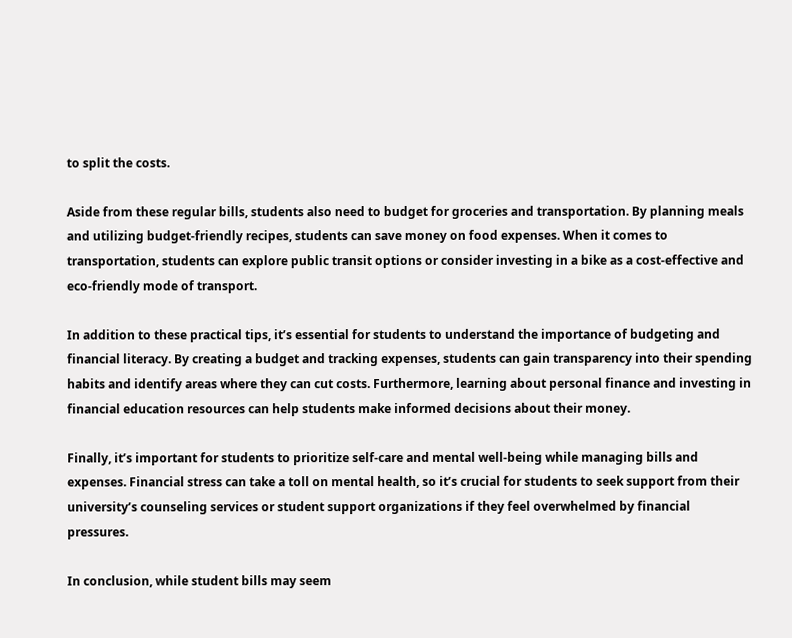to split the costs.

Aside from these regular bills, students also need to budget for groceries and transportation. By planning meals and utilizing budget-friendly recipes, students can save money on food expenses. When it comes to transportation, students can explore public transit options or consider investing in a bike as a cost-effective and eco-friendly mode of transport.

In addition to these practical tips, it’s essential for students to understand the importance of budgeting and financial literacy. By creating a budget and tracking expenses, students can gain transparency into their spending habits and identify areas where they can cut costs. Furthermore, learning about personal finance and investing in financial education resources can help students make informed decisions about their money.

Finally, it’s important for students to prioritize self-care and mental well-being while managing bills and expenses. Financial stress can take a toll on mental health, so it’s crucial for students to seek support from their university’s counseling services or student support organizations if they feel overwhelmed by financial pressures.

In conclusion, while student bills may seem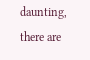daunting, there are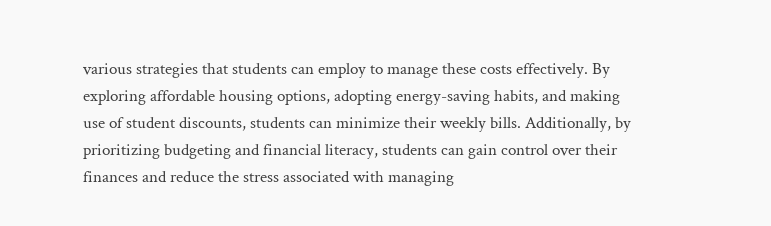various strategies that students can employ to manage these costs effectively. By exploring affordable housing options, adopting energy-saving habits, and making use of student discounts, students can minimize their weekly bills. Additionally, by prioritizing budgeting and financial literacy, students can gain control over their finances and reduce the stress associated with managing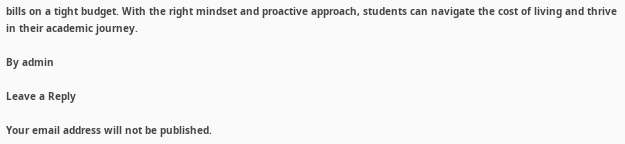bills on a tight budget. With the right mindset and proactive approach, students can navigate the cost of living and thrive in their academic journey.

By admin

Leave a Reply

Your email address will not be published.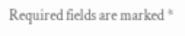Required fields are marked *